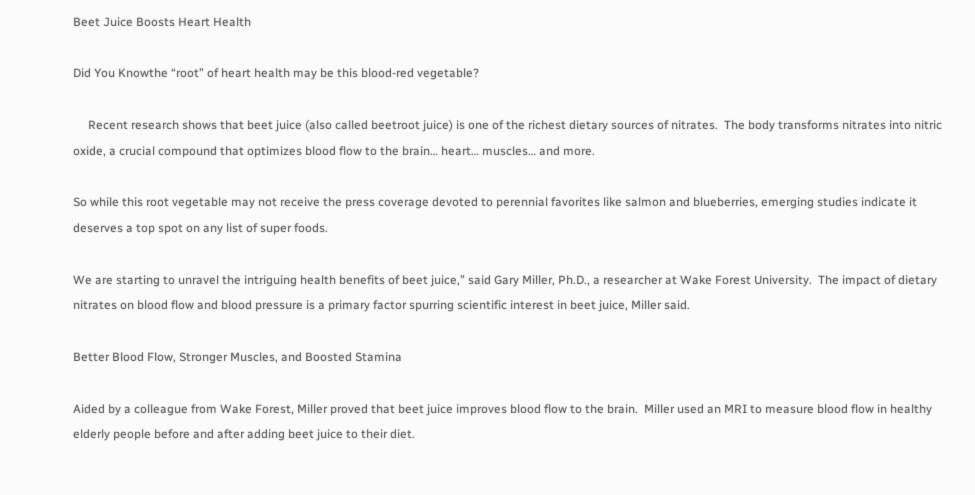Beet Juice Boosts Heart Health

Did You Knowthe “root” of heart health may be this blood-red vegetable?

     Recent research shows that beet juice (also called beetroot juice) is one of the richest dietary sources of nitrates.  The body transforms nitrates into nitric oxide, a crucial compound that optimizes blood flow to the brain… heart… muscles… and more.

So while this root vegetable may not receive the press coverage devoted to perennial favorites like salmon and blueberries, emerging studies indicate it deserves a top spot on any list of super foods.

We are starting to unravel the intriguing health benefits of beet juice,” said Gary Miller, Ph.D., a researcher at Wake Forest University.  The impact of dietary nitrates on blood flow and blood pressure is a primary factor spurring scientific interest in beet juice, Miller said.

Better Blood Flow, Stronger Muscles, and Boosted Stamina

Aided by a colleague from Wake Forest, Miller proved that beet juice improves blood flow to the brain.  Miller used an MRI to measure blood flow in healthy elderly people before and after adding beet juice to their diet.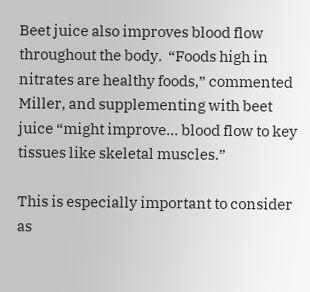Beet juice also improves blood flow throughout the body.  “Foods high in nitrates are healthy foods,” commented Miller, and supplementing with beet juice “might improve… blood flow to key tissues like skeletal muscles.”

This is especially important to consider as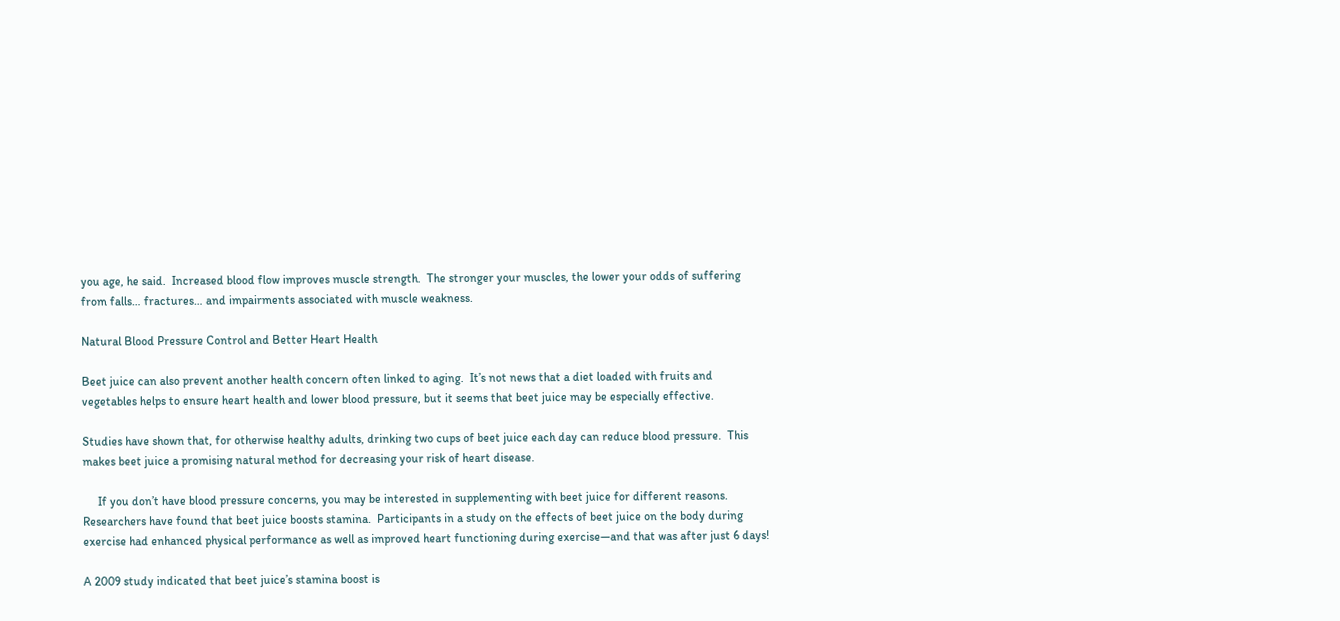you age, he said.  Increased blood flow improves muscle strength.  The stronger your muscles, the lower your odds of suffering from falls… fractures… and impairments associated with muscle weakness.

Natural Blood Pressure Control and Better Heart Health

Beet juice can also prevent another health concern often linked to aging.  It’s not news that a diet loaded with fruits and vegetables helps to ensure heart health and lower blood pressure, but it seems that beet juice may be especially effective.

Studies have shown that, for otherwise healthy adults, drinking two cups of beet juice each day can reduce blood pressure.  This makes beet juice a promising natural method for decreasing your risk of heart disease.

     If you don’t have blood pressure concerns, you may be interested in supplementing with beet juice for different reasons.  Researchers have found that beet juice boosts stamina.  Participants in a study on the effects of beet juice on the body during exercise had enhanced physical performance as well as improved heart functioning during exercise—and that was after just 6 days!

A 2009 study indicated that beet juice’s stamina boost is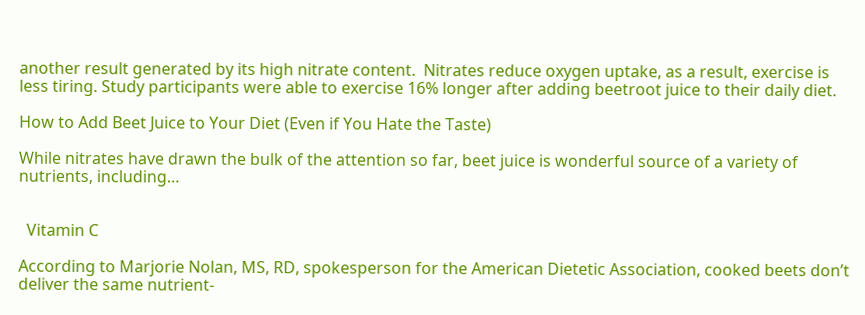another result generated by its high nitrate content.  Nitrates reduce oxygen uptake, as a result, exercise is less tiring. Study participants were able to exercise 16% longer after adding beetroot juice to their daily diet.

How to Add Beet Juice to Your Diet (Even if You Hate the Taste)

While nitrates have drawn the bulk of the attention so far, beet juice is wonderful source of a variety of nutrients, including…


  Vitamin C

According to Marjorie Nolan, MS, RD, spokesperson for the American Dietetic Association, cooked beets don’t deliver the same nutrient-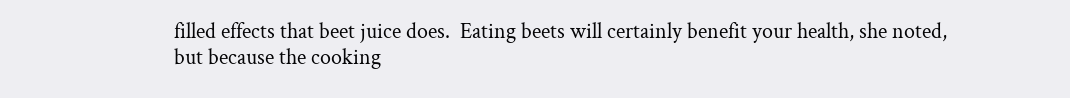filled effects that beet juice does.  Eating beets will certainly benefit your health, she noted, but because the cooking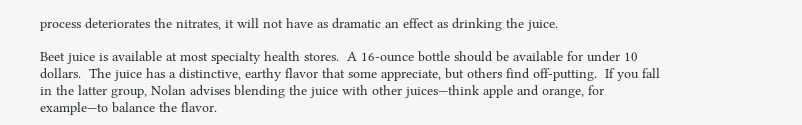process deteriorates the nitrates, it will not have as dramatic an effect as drinking the juice.

Beet juice is available at most specialty health stores.  A 16-ounce bottle should be available for under 10 dollars.  The juice has a distinctive, earthy flavor that some appreciate, but others find off-putting.  If you fall in the latter group, Nolan advises blending the juice with other juices—think apple and orange, for example—to balance the flavor.